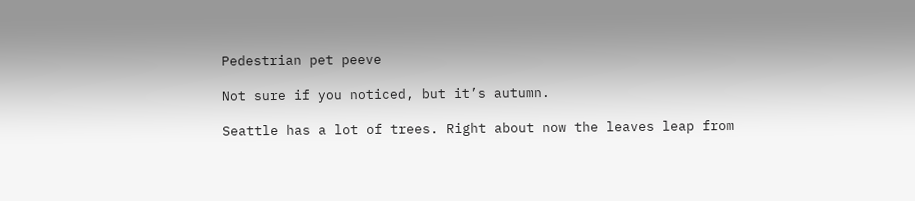Pedestrian pet peeve

Not sure if you noticed, but it’s autumn.

Seattle has a lot of trees. Right about now the leaves leap from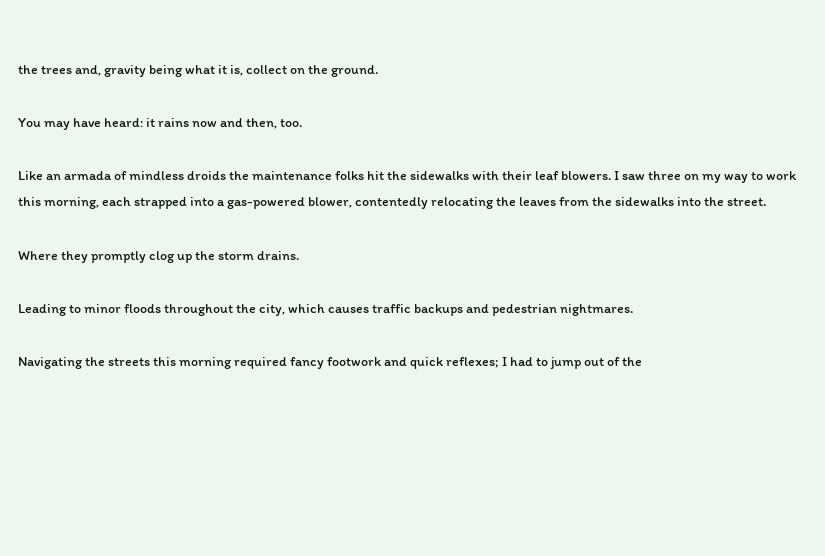the trees and, gravity being what it is, collect on the ground.

You may have heard: it rains now and then, too.

Like an armada of mindless droids the maintenance folks hit the sidewalks with their leaf blowers. I saw three on my way to work this morning, each strapped into a gas-powered blower, contentedly relocating the leaves from the sidewalks into the street.

Where they promptly clog up the storm drains.

Leading to minor floods throughout the city, which causes traffic backups and pedestrian nightmares.

Navigating the streets this morning required fancy footwork and quick reflexes; I had to jump out of the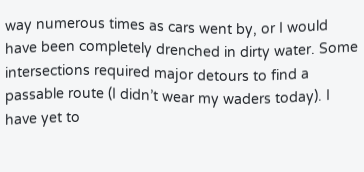way numerous times as cars went by, or I would have been completely drenched in dirty water. Some intersections required major detours to find a passable route (I didn’t wear my waders today). I have yet to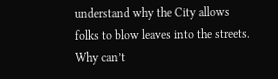understand why the City allows folks to blow leaves into the streets. Why can’t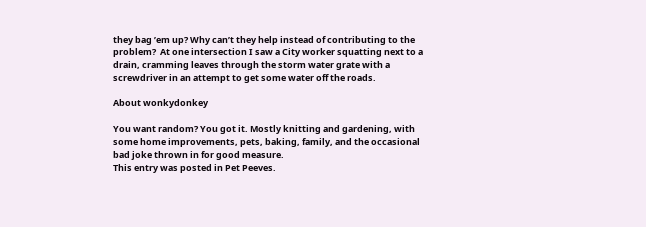they bag ’em up? Why can’t they help instead of contributing to the problem?  At one intersection I saw a City worker squatting next to a drain, cramming leaves through the storm water grate with a screwdriver in an attempt to get some water off the roads.

About wonkydonkey

You want random? You got it. Mostly knitting and gardening, with some home improvements, pets, baking, family, and the occasional bad joke thrown in for good measure.
This entry was posted in Pet Peeves.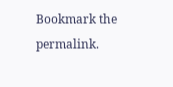Bookmark the permalink.